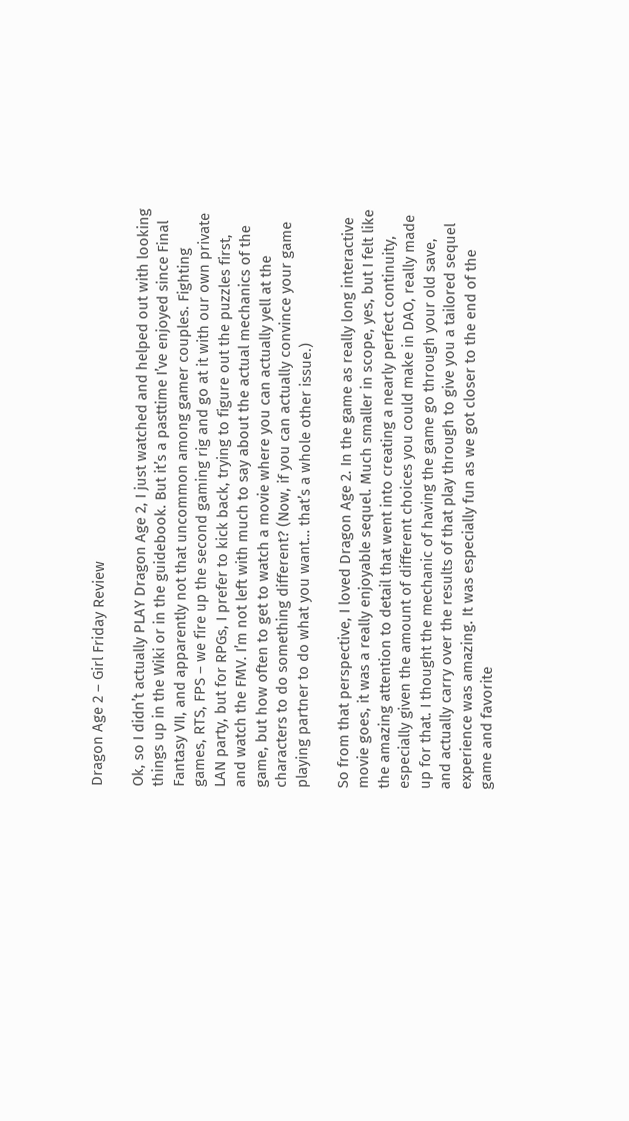Dragon Age 2 – Girl Friday Review

Ok, so I didn’t actually PLAY Dragon Age 2, I just watched and helped out with looking things up in the Wiki or in the guidebook. But it’s a pasttime I’ve enjoyed since Final Fantasy VII, and apparently not that uncommon among gamer couples. Fighting games, RTS, FPS – we fire up the second gaming rig and go at it with our own private LAN party, but for RPGs, I prefer to kick back, trying to figure out the puzzles first, and watch the FMV. I’m not left with much to say about the actual mechanics of the game, but how often to get to watch a movie where you can actually yell at the characters to do something different? (Now, if you can actually convince your game playing partner to do what you want… that’s a whole other issue.)

So from that perspective, I loved Dragon Age 2. In the game as really long interactive movie goes, it was a really enjoyable sequel. Much smaller in scope, yes, but I felt like the amazing attention to detail that went into creating a nearly perfect continuity, especially given the amount of different choices you could make in DAO, really made up for that. I thought the mechanic of having the game go through your old save, and actually carry over the results of that play through to give you a tailored sequel experience was amazing. It was especially fun as we got closer to the end of the game and favorite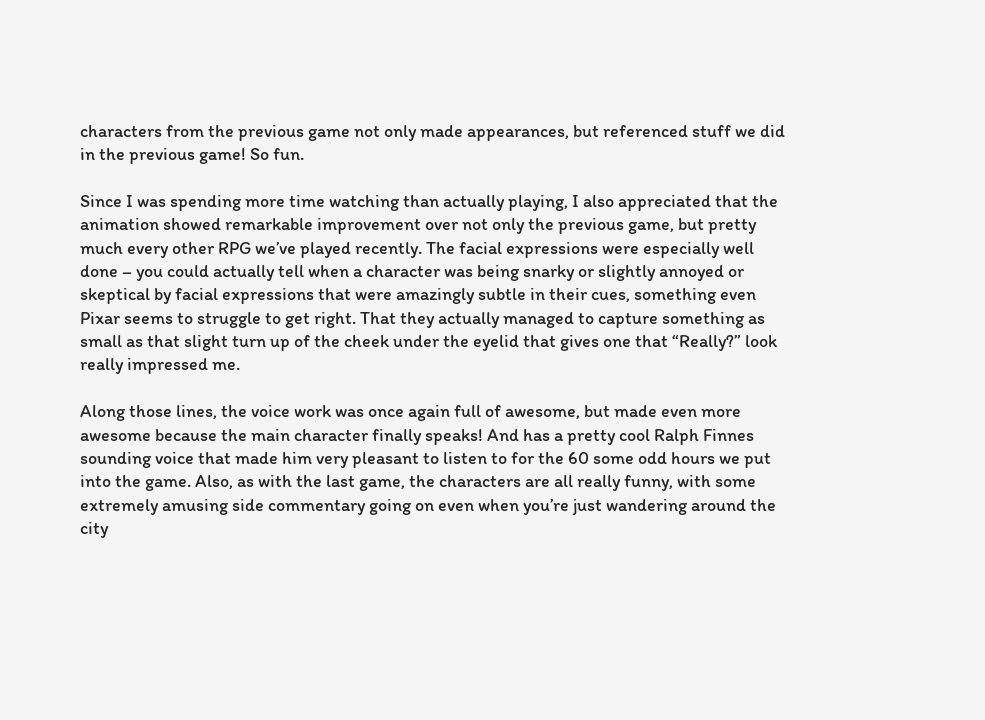characters from the previous game not only made appearances, but referenced stuff we did in the previous game! So fun.

Since I was spending more time watching than actually playing, I also appreciated that the animation showed remarkable improvement over not only the previous game, but pretty much every other RPG we’ve played recently. The facial expressions were especially well done – you could actually tell when a character was being snarky or slightly annoyed or skeptical by facial expressions that were amazingly subtle in their cues, something even Pixar seems to struggle to get right. That they actually managed to capture something as small as that slight turn up of the cheek under the eyelid that gives one that “Really?” look really impressed me.

Along those lines, the voice work was once again full of awesome, but made even more awesome because the main character finally speaks! And has a pretty cool Ralph Finnes sounding voice that made him very pleasant to listen to for the 60 some odd hours we put into the game. Also, as with the last game, the characters are all really funny, with some extremely amusing side commentary going on even when you’re just wandering around the city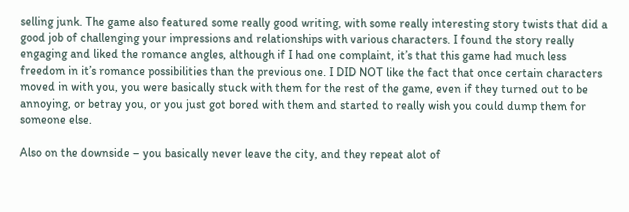selling junk. The game also featured some really good writing, with some really interesting story twists that did a good job of challenging your impressions and relationships with various characters. I found the story really engaging and liked the romance angles, although if I had one complaint, it’s that this game had much less freedom in it’s romance possibilities than the previous one. I DID NOT like the fact that once certain characters moved in with you, you were basically stuck with them for the rest of the game, even if they turned out to be annoying, or betray you, or you just got bored with them and started to really wish you could dump them for someone else.

Also on the downside – you basically never leave the city, and they repeat alot of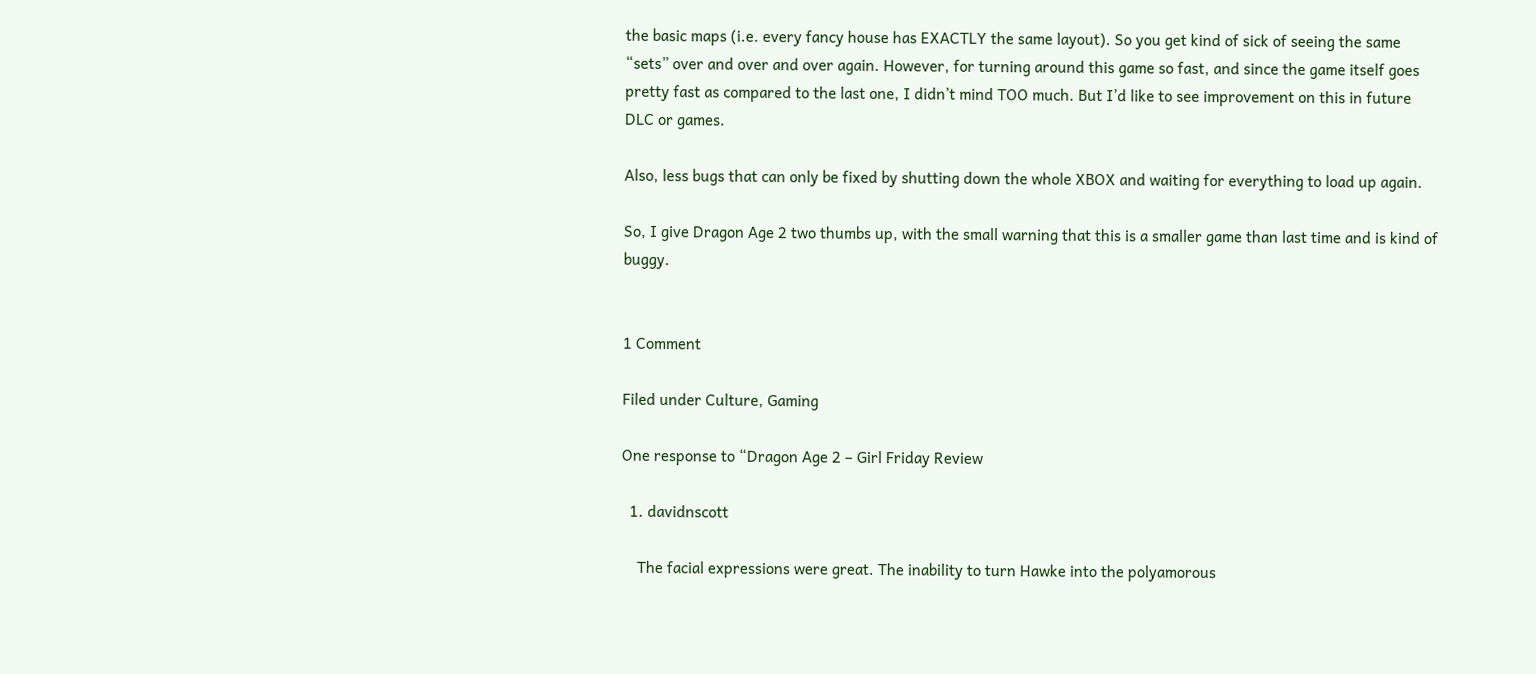the basic maps (i.e. every fancy house has EXACTLY the same layout). So you get kind of sick of seeing the same “sets” over and over and over again. However, for turning around this game so fast, and since the game itself goes pretty fast as compared to the last one, I didn’t mind TOO much. But I’d like to see improvement on this in future DLC or games.

Also, less bugs that can only be fixed by shutting down the whole XBOX and waiting for everything to load up again.

So, I give Dragon Age 2 two thumbs up, with the small warning that this is a smaller game than last time and is kind of buggy.


1 Comment

Filed under Culture, Gaming

One response to “Dragon Age 2 – Girl Friday Review

  1. davidnscott

    The facial expressions were great. The inability to turn Hawke into the polyamorous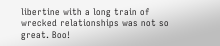libertine with a long train of wrecked relationships was not so great. Boo!